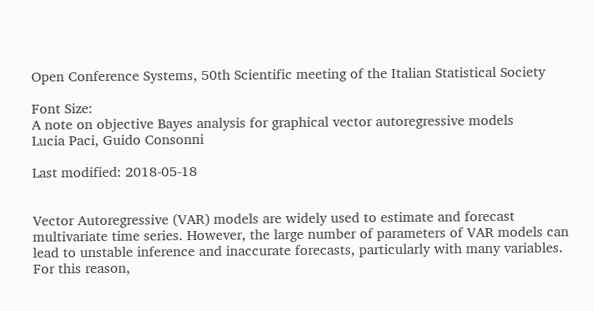Open Conference Systems, 50th Scientific meeting of the Italian Statistical Society

Font Size:
A note on objective Bayes analysis for graphical vector autoregressive models
Lucia Paci, Guido Consonni

Last modified: 2018-05-18


Vector Autoregressive (VAR) models are widely used to estimate and forecast multivariate time series. However, the large number of parameters of VAR models can lead to unstable inference and inaccurate forecasts, particularly with many variables. For this reason,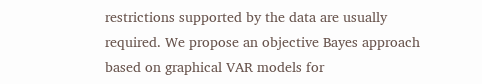restrictions supported by the data are usually required. We propose an objective Bayes approach based on graphical VAR models for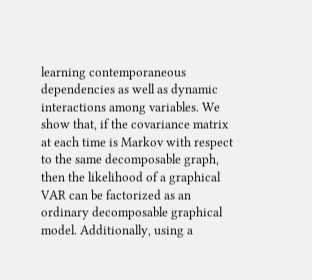learning contemporaneous dependencies as well as dynamic interactions among variables. We show that, if the covariance matrix at each time is Markov with respect to the same decomposable graph, then the likelihood of a graphical VAR can be factorized as an ordinary decomposable graphical model. Additionally, using a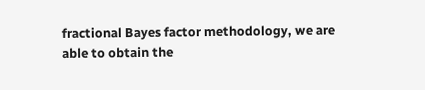fractional Bayes factor methodology, we are able to obtain the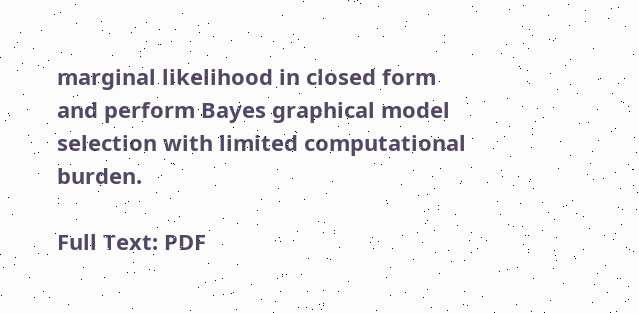marginal likelihood in closed form and perform Bayes graphical model selection with limited computational burden.

Full Text: PDF